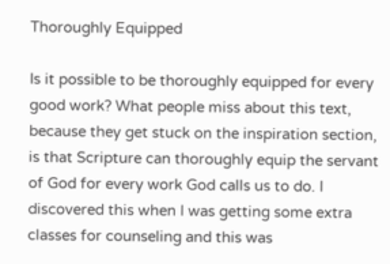Thoroughly Equipped

Is it possible to be thoroughly equipped for every good work? What people miss about this text, because they get stuck on the inspiration section, is that Scripture can thoroughly equip the servant of God for every work God calls us to do. I discovered this when I was getting some extra classes for counseling and this was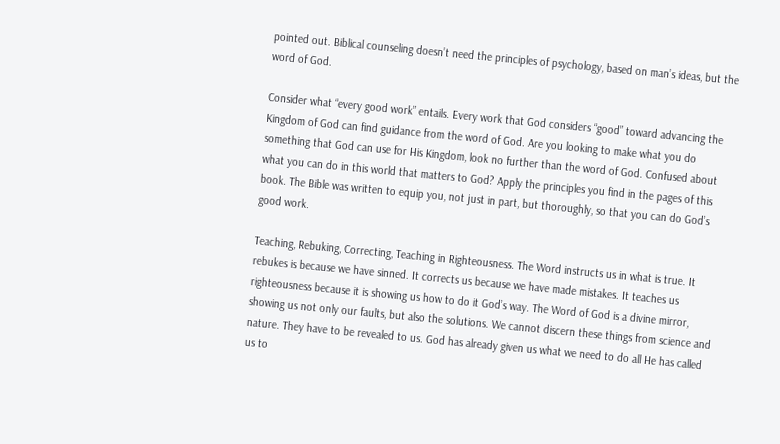pointed out. Biblical counseling doesn’t need the principles of psychology, based on man’s ideas, but the word of God.

Consider what “every good work” entails. Every work that God considers “good” toward advancing the Kingdom of God can find guidance from the word of God. Are you looking to make what you do something that God can use for His Kingdom, look no further than the word of God. Confused about what you can do in this world that matters to God? Apply the principles you find in the pages of this book. The Bible was written to equip you, not just in part, but thoroughly, so that you can do God’s good work.

Teaching, Rebuking, Correcting, Teaching in Righteousness. The Word instructs us in what is true. It rebukes is because we have sinned. It corrects us because we have made mistakes. It teaches us righteousness because it is showing us how to do it God’s way. The Word of God is a divine mirror, showing us not only our faults, but also the solutions. We cannot discern these things from science and nature. They have to be revealed to us. God has already given us what we need to do all He has called us to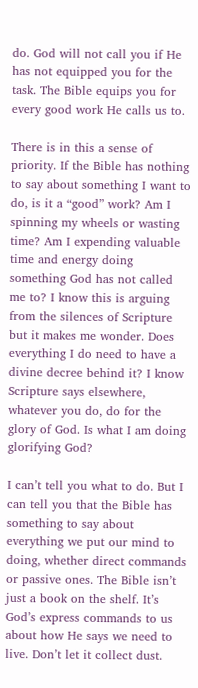do. God will not call you if He has not equipped you for the task. The Bible equips you for every good work He calls us to.

There is in this a sense of priority. If the Bible has nothing to say about something I want to do, is it a “good” work? Am I spinning my wheels or wasting time? Am I expending valuable time and energy doing something God has not called me to? I know this is arguing from the silences of Scripture but it makes me wonder. Does everything I do need to have a divine decree behind it? I know Scripture says elsewhere, whatever you do, do for the glory of God. Is what I am doing glorifying God?

I can’t tell you what to do. But I can tell you that the Bible has something to say about everything we put our mind to doing, whether direct commands or passive ones. The Bible isn’t just a book on the shelf. It’s God’s express commands to us about how He says we need to live. Don’t let it collect dust.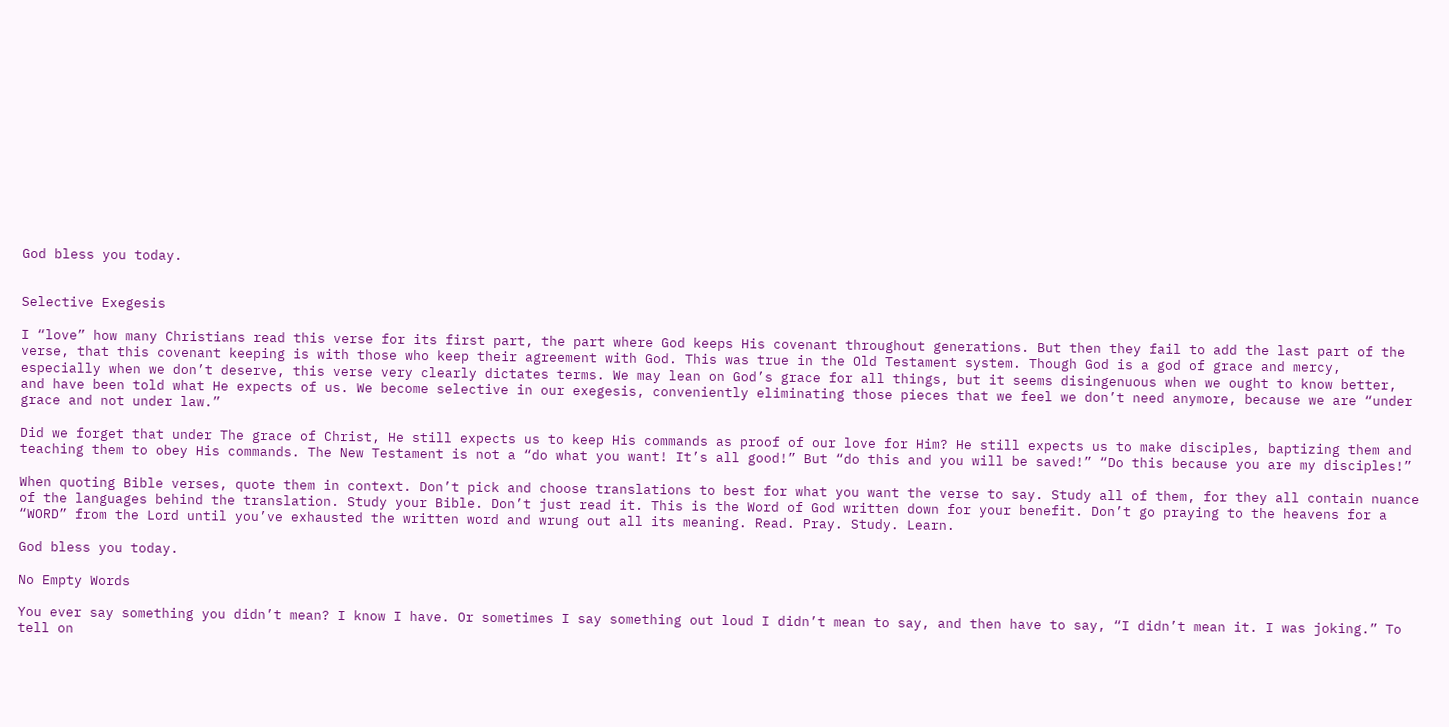God bless you today.


Selective Exegesis

I “love” how many Christians read this verse for its first part, the part where God keeps His covenant throughout generations. But then they fail to add the last part of the verse, that this covenant keeping is with those who keep their agreement with God. This was true in the Old Testament system. Though God is a god of grace and mercy, especially when we don’t deserve, this verse very clearly dictates terms. We may lean on God’s grace for all things, but it seems disingenuous when we ought to know better, and have been told what He expects of us. We become selective in our exegesis, conveniently eliminating those pieces that we feel we don’t need anymore, because we are “under grace and not under law.”

Did we forget that under The grace of Christ, He still expects us to keep His commands as proof of our love for Him? He still expects us to make disciples, baptizing them and teaching them to obey His commands. The New Testament is not a “do what you want! It’s all good!” But “do this and you will be saved!” “Do this because you are my disciples!”

When quoting Bible verses, quote them in context. Don’t pick and choose translations to best for what you want the verse to say. Study all of them, for they all contain nuance of the languages behind the translation. Study your Bible. Don’t just read it. This is the Word of God written down for your benefit. Don’t go praying to the heavens for a “WORD” from the Lord until you’ve exhausted the written word and wrung out all its meaning. Read. Pray. Study. Learn.

God bless you today.

No Empty Words

You ever say something you didn’t mean? I know I have. Or sometimes I say something out loud I didn’t mean to say, and then have to say, “I didn’t mean it. I was joking.” To tell on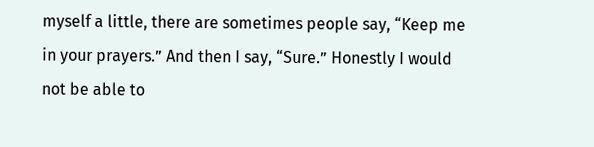myself a little, there are sometimes people say, “Keep me in your prayers.” And then I say, “Sure.” Honestly I would not be able to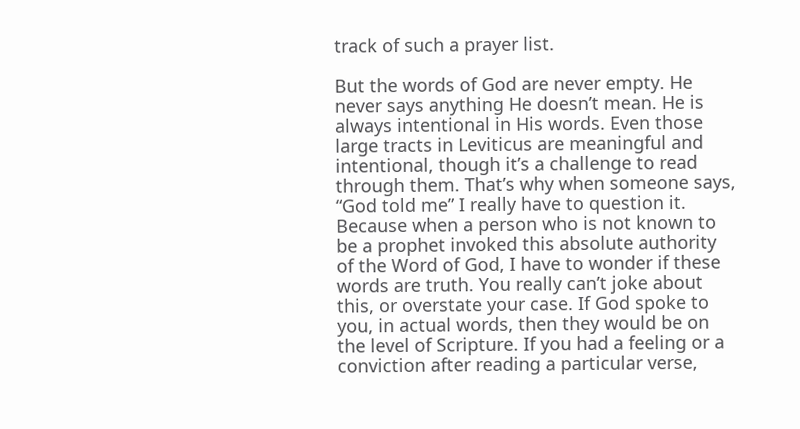track of such a prayer list.

But the words of God are never empty. He never says anything He doesn’t mean. He is always intentional in His words. Even those large tracts in Leviticus are meaningful and intentional, though it’s a challenge to read through them. That’s why when someone says, “God told me” I really have to question it. Because when a person who is not known to be a prophet invoked this absolute authority of the Word of God, I have to wonder if these words are truth. You really can’t joke about this, or overstate your case. If God spoke to you, in actual words, then they would be on the level of Scripture. If you had a feeling or a conviction after reading a particular verse,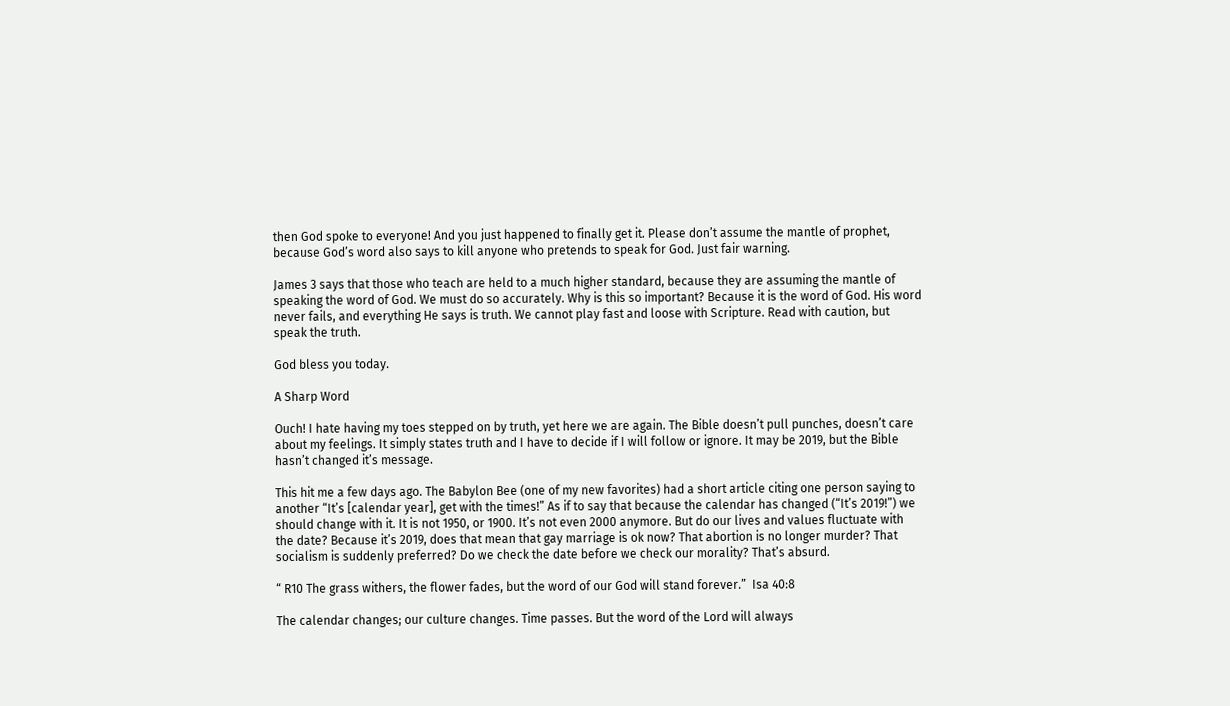then God spoke to everyone! And you just happened to finally get it. Please don’t assume the mantle of prophet, because God’s word also says to kill anyone who pretends to speak for God. Just fair warning.

James 3 says that those who teach are held to a much higher standard, because they are assuming the mantle of speaking the word of God. We must do so accurately. Why is this so important? Because it is the word of God. His word never fails, and everything He says is truth. We cannot play fast and loose with Scripture. Read with caution, but speak the truth.

God bless you today.

A Sharp Word

Ouch! I hate having my toes stepped on by truth, yet here we are again. The Bible doesn’t pull punches, doesn’t care about my feelings. It simply states truth and I have to decide if I will follow or ignore. It may be 2019, but the Bible hasn’t changed it’s message.

This hit me a few days ago. The Babylon Bee (one of my new favorites) had a short article citing one person saying to another “It’s [calendar year], get with the times!” As if to say that because the calendar has changed (“It’s 2019!”) we should change with it. It is not 1950, or 1900. It’s not even 2000 anymore. But do our lives and values fluctuate with the date? Because it’s 2019, does that mean that gay marriage is ok now? That abortion is no longer murder? That socialism is suddenly preferred? Do we check the date before we check our morality? That’s absurd.

“ R10 The grass withers, the flower fades, but the word of our God will stand forever.”  Isa 40:8

The calendar changes; our culture changes. Time passes. But the word of the Lord will always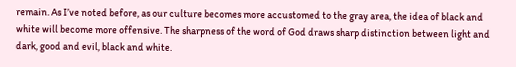remain. As I’ve noted before, as our culture becomes more accustomed to the gray area, the idea of black and white will become more offensive. The sharpness of the word of God draws sharp distinction between light and dark, good and evil, black and white.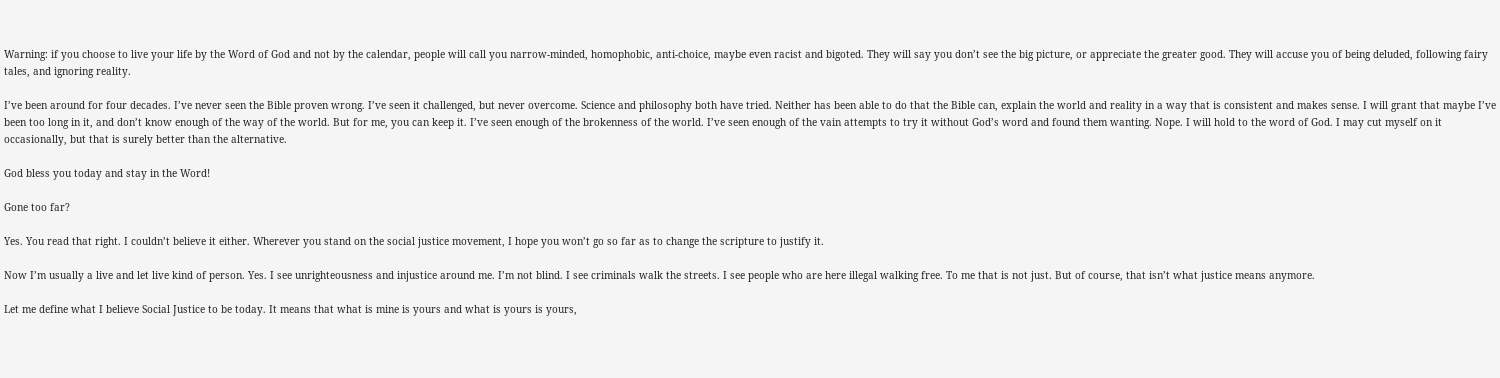Warning: if you choose to live your life by the Word of God and not by the calendar, people will call you narrow-minded, homophobic, anti-choice, maybe even racist and bigoted. They will say you don’t see the big picture, or appreciate the greater good. They will accuse you of being deluded, following fairy tales, and ignoring reality.

I’ve been around for four decades. I’ve never seen the Bible proven wrong. I’ve seen it challenged, but never overcome. Science and philosophy both have tried. Neither has been able to do that the Bible can, explain the world and reality in a way that is consistent and makes sense. I will grant that maybe I’ve been too long in it, and don’t know enough of the way of the world. But for me, you can keep it. I’ve seen enough of the brokenness of the world. I’ve seen enough of the vain attempts to try it without God’s word and found them wanting. Nope. I will hold to the word of God. I may cut myself on it occasionally, but that is surely better than the alternative.

God bless you today and stay in the Word!

Gone too far?

Yes. You read that right. I couldn’t believe it either. Wherever you stand on the social justice movement, I hope you won’t go so far as to change the scripture to justify it.

Now I’m usually a live and let live kind of person. Yes. I see unrighteousness and injustice around me. I’m not blind. I see criminals walk the streets. I see people who are here illegal walking free. To me that is not just. But of course, that isn’t what justice means anymore.

Let me define what I believe Social Justice to be today. It means that what is mine is yours and what is yours is yours,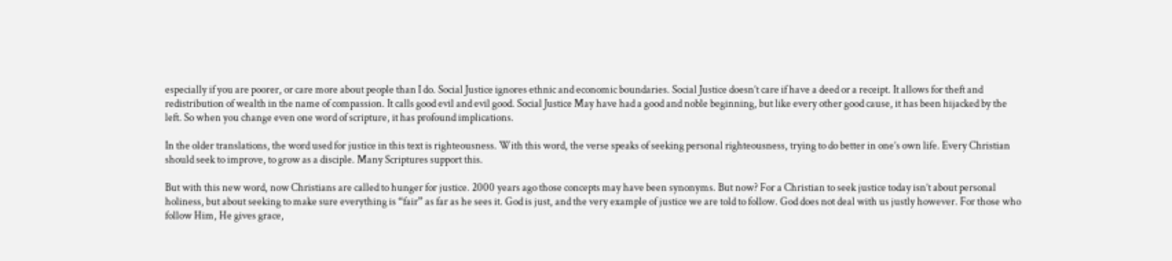especially if you are poorer, or care more about people than I do. Social Justice ignores ethnic and economic boundaries. Social Justice doesn’t care if have a deed or a receipt. It allows for theft and redistribution of wealth in the name of compassion. It calls good evil and evil good. Social Justice May have had a good and noble beginning, but like every other good cause, it has been hijacked by the left. So when you change even one word of scripture, it has profound implications.

In the older translations, the word used for justice in this text is righteousness. With this word, the verse speaks of seeking personal righteousness, trying to do better in one’s own life. Every Christian should seek to improve, to grow as a disciple. Many Scriptures support this.

But with this new word, now Christians are called to hunger for justice. 2000 years ago those concepts may have been synonyms. But now? For a Christian to seek justice today isn’t about personal holiness, but about seeking to make sure everything is “fair” as far as he sees it. God is just, and the very example of justice we are told to follow. God does not deal with us justly however. For those who follow Him, He gives grace,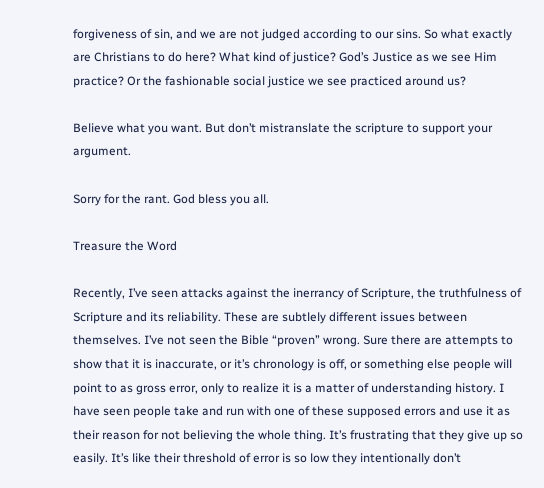forgiveness of sin, and we are not judged according to our sins. So what exactly are Christians to do here? What kind of justice? God’s Justice as we see Him practice? Or the fashionable social justice we see practiced around us?

Believe what you want. But don’t mistranslate the scripture to support your argument.

Sorry for the rant. God bless you all.

Treasure the Word

Recently, I’ve seen attacks against the inerrancy of Scripture, the truthfulness of Scripture and its reliability. These are subtlely different issues between themselves. I’ve not seen the Bible “proven” wrong. Sure there are attempts to show that it is inaccurate, or it’s chronology is off, or something else people will point to as gross error, only to realize it is a matter of understanding history. I have seen people take and run with one of these supposed errors and use it as their reason for not believing the whole thing. It’s frustrating that they give up so easily. It’s like their threshold of error is so low they intentionally don’t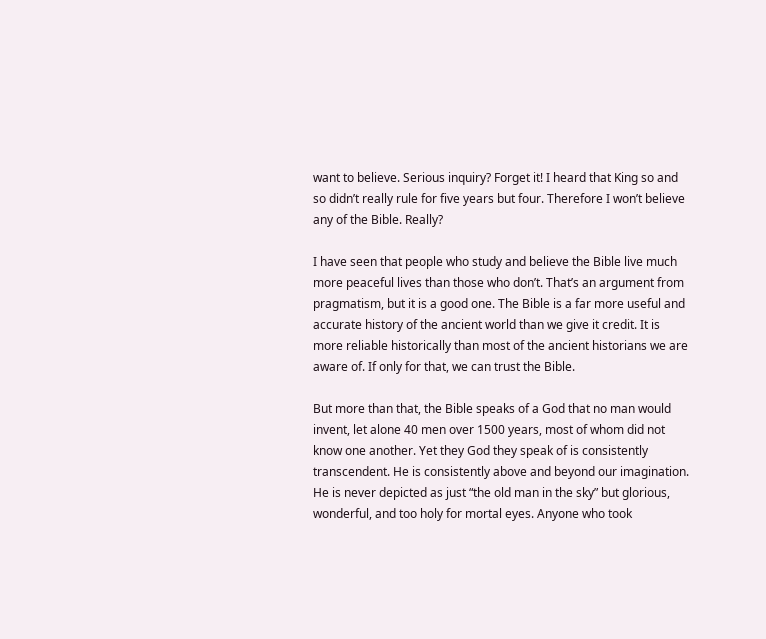want to believe. Serious inquiry? Forget it! I heard that King so and so didn’t really rule for five years but four. Therefore I won’t believe any of the Bible. Really?

I have seen that people who study and believe the Bible live much more peaceful lives than those who don’t. That’s an argument from pragmatism, but it is a good one. The Bible is a far more useful and accurate history of the ancient world than we give it credit. It is more reliable historically than most of the ancient historians we are aware of. If only for that, we can trust the Bible.

But more than that, the Bible speaks of a God that no man would invent, let alone 40 men over 1500 years, most of whom did not know one another. Yet they God they speak of is consistently transcendent. He is consistently above and beyond our imagination. He is never depicted as just “the old man in the sky” but glorious, wonderful, and too holy for mortal eyes. Anyone who took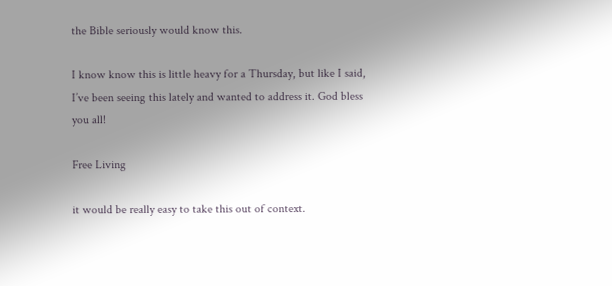the Bible seriously would know this.

I know know this is little heavy for a Thursday, but like I said, I’ve been seeing this lately and wanted to address it. God bless you all!

Free Living

it would be really easy to take this out of context.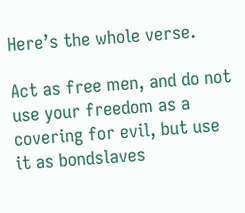Here’s the whole verse.

Act as free men, and do not use your freedom as a covering for evil, but use it as bondslaves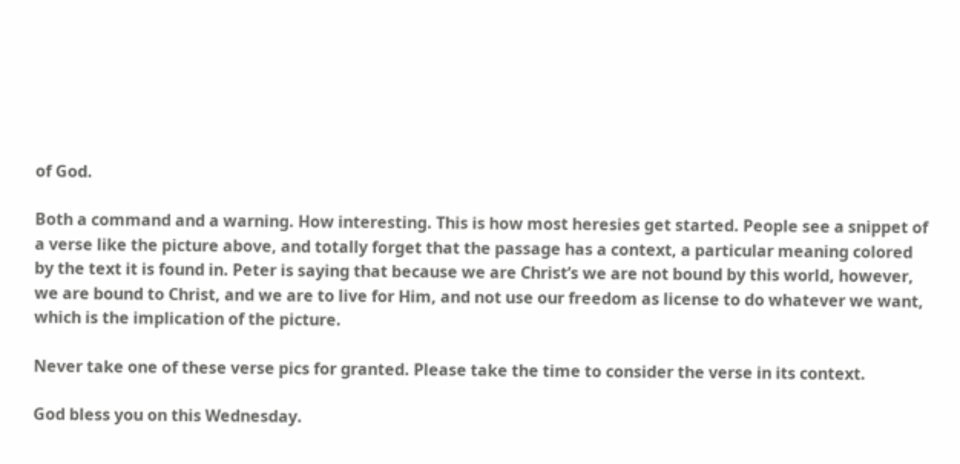of God.

Both a command and a warning. How interesting. This is how most heresies get started. People see a snippet of a verse like the picture above, and totally forget that the passage has a context, a particular meaning colored by the text it is found in. Peter is saying that because we are Christ’s we are not bound by this world, however, we are bound to Christ, and we are to live for Him, and not use our freedom as license to do whatever we want, which is the implication of the picture.

Never take one of these verse pics for granted. Please take the time to consider the verse in its context.

God bless you on this Wednesday.